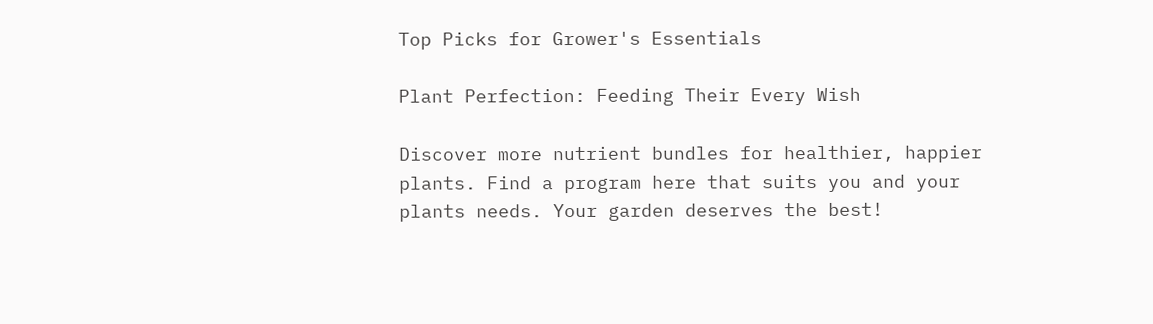Top Picks for Grower's Essentials

Plant Perfection: Feeding Their Every Wish

Discover more nutrient bundles for healthier, happier plants. Find a program here that suits you and your plants needs. Your garden deserves the best!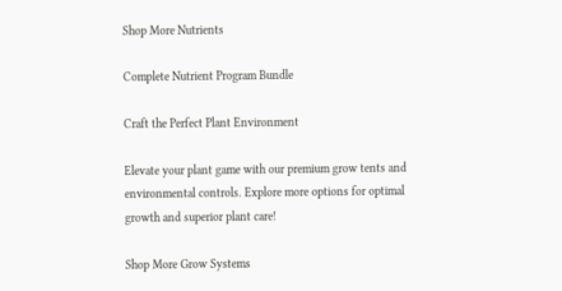Shop More Nutrients

Complete Nutrient Program Bundle

Craft the Perfect Plant Environment

Elevate your plant game with our premium grow tents and environmental controls. Explore more options for optimal growth and superior plant care!

Shop More Grow Systems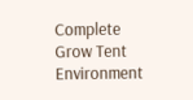Complete Grow Tent Environment